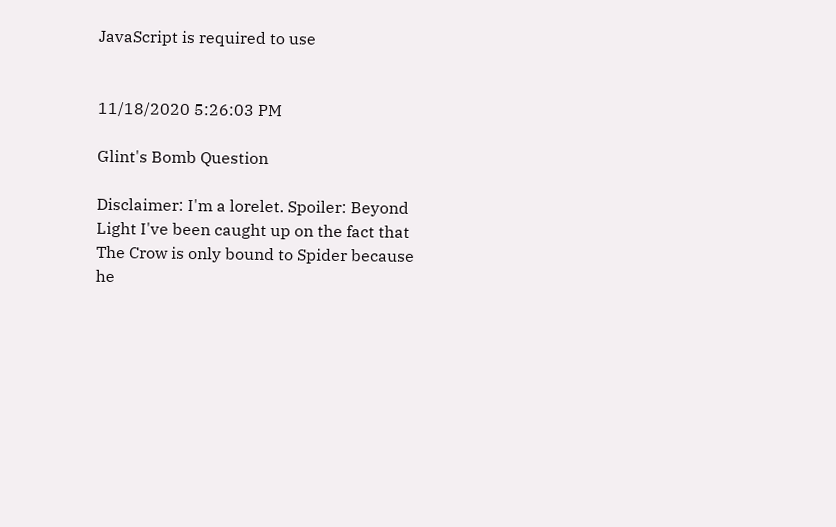JavaScript is required to use


11/18/2020 5:26:03 PM

Glint's Bomb Question

Disclaimer: I'm a lorelet. Spoiler: Beyond Light I've been caught up on the fact that The Crow is only bound to Spider because he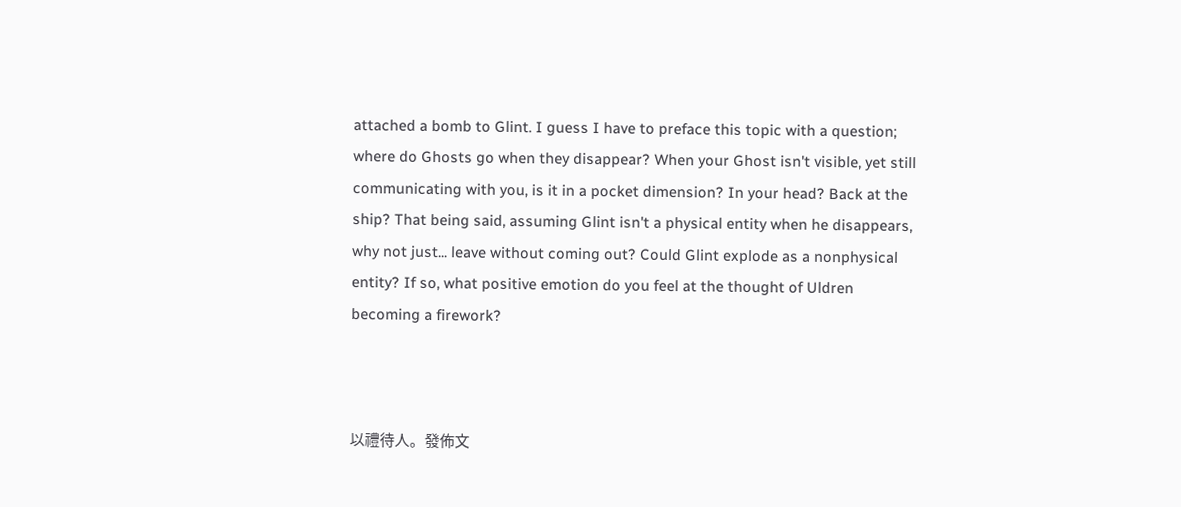attached a bomb to Glint. I guess I have to preface this topic with a question; where do Ghosts go when they disappear? When your Ghost isn't visible, yet still communicating with you, is it in a pocket dimension? In your head? Back at the ship? That being said, assuming Glint isn't a physical entity when he disappears, why not just... leave without coming out? Could Glint explode as a nonphysical entity? If so, what positive emotion do you feel at the thought of Uldren becoming a firework?



以禮待人。發佈文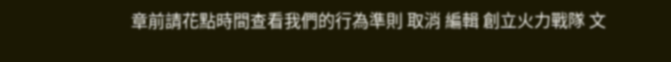章前請花點時間查看我們的行為準則 取消 編輯 創立火力戰隊 文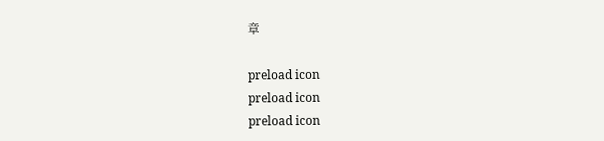章

preload icon
preload icon
preload icon